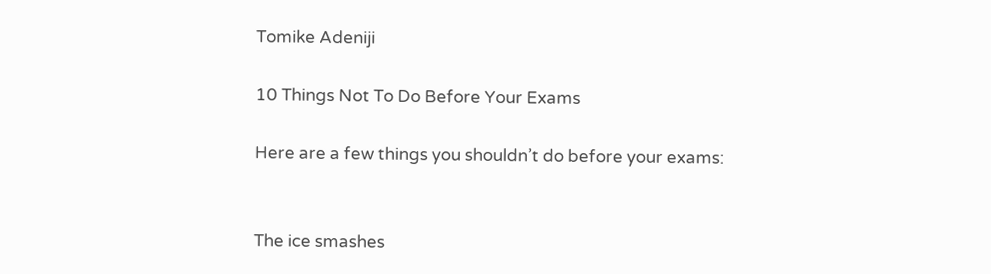Tomike Adeniji

10 Things Not To Do Before Your Exams

Here are a few things you shouldn’t do before your exams:


The ice smashes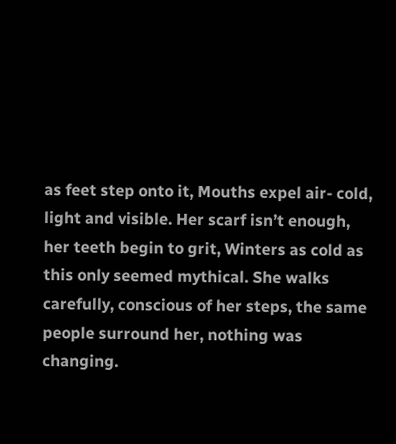as feet step onto it, Mouths expel air- cold, light and visible. Her scarf isn’t enough, her teeth begin to grit, Winters as cold as this only seemed mythical. She walks carefully, conscious of her steps, the same people surround her, nothing was changing.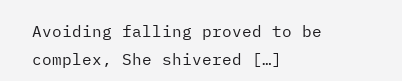Avoiding falling proved to be complex, She shivered […]